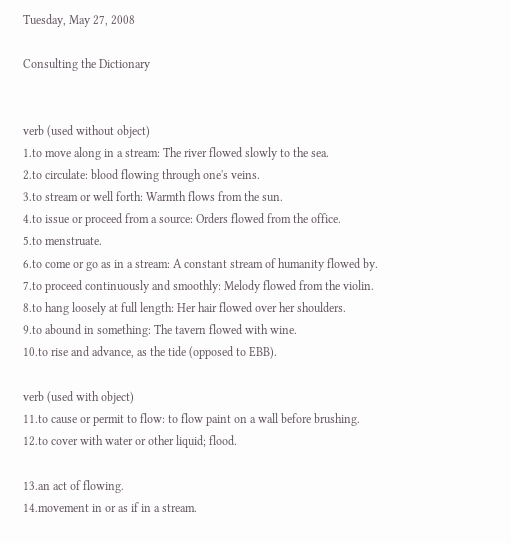Tuesday, May 27, 2008

Consulting the Dictionary


verb (used without object)
1.to move along in a stream: The river flowed slowly to the sea.
2.to circulate: blood flowing through one's veins.
3.to stream or well forth: Warmth flows from the sun.
4.to issue or proceed from a source: Orders flowed from the office.
5.to menstruate.
6.to come or go as in a stream: A constant stream of humanity flowed by.
7.to proceed continuously and smoothly: Melody flowed from the violin.
8.to hang loosely at full length: Her hair flowed over her shoulders.
9.to abound in something: The tavern flowed with wine.
10.to rise and advance, as the tide (opposed to EBB).

verb (used with object)
11.to cause or permit to flow: to flow paint on a wall before brushing.
12.to cover with water or other liquid; flood.

13.an act of flowing.
14.movement in or as if in a stream.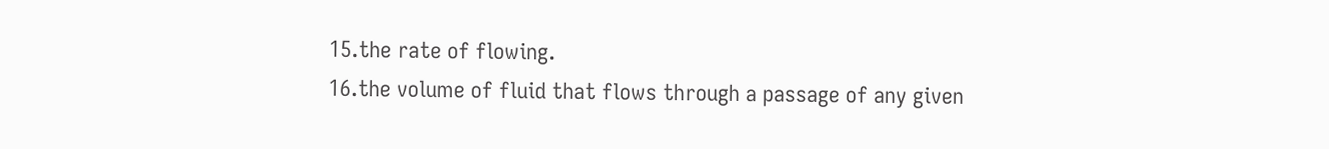15.the rate of flowing.
16.the volume of fluid that flows through a passage of any given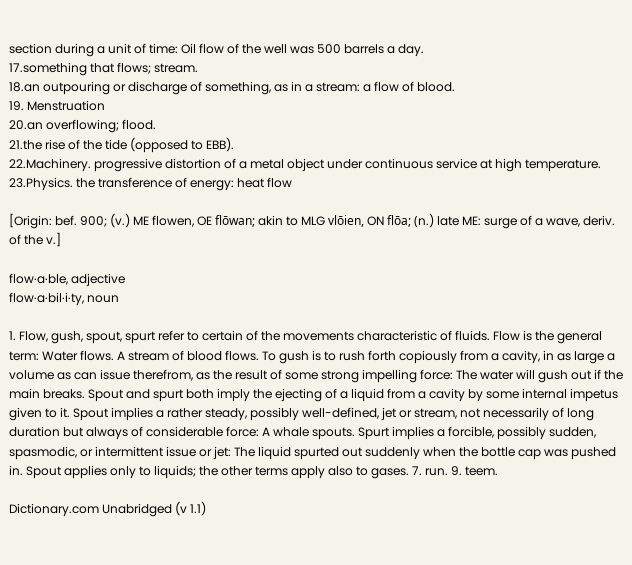section during a unit of time: Oil flow of the well was 500 barrels a day.
17.something that flows; stream.
18.an outpouring or discharge of something, as in a stream: a flow of blood.
19. Menstruation
20.an overflowing; flood.
21.the rise of the tide (opposed to EBB).
22.Machinery. progressive distortion of a metal object under continuous service at high temperature.
23.Physics. the transference of energy: heat flow

[Origin: bef. 900; (v.) ME flowen, OE flōwan; akin to MLG vlōien, ON flōa; (n.) late ME: surge of a wave, deriv. of the v.]

flow·a·ble, adjective
flow·a·bil·i·ty, noun

1. Flow, gush, spout, spurt refer to certain of the movements characteristic of fluids. Flow is the general term: Water flows. A stream of blood flows. To gush is to rush forth copiously from a cavity, in as large a volume as can issue therefrom, as the result of some strong impelling force: The water will gush out if the main breaks. Spout and spurt both imply the ejecting of a liquid from a cavity by some internal impetus given to it. Spout implies a rather steady, possibly well-defined, jet or stream, not necessarily of long duration but always of considerable force: A whale spouts. Spurt implies a forcible, possibly sudden, spasmodic, or intermittent issue or jet: The liquid spurted out suddenly when the bottle cap was pushed in. Spout applies only to liquids; the other terms apply also to gases. 7. run. 9. teem.

Dictionary.com Unabridged (v 1.1)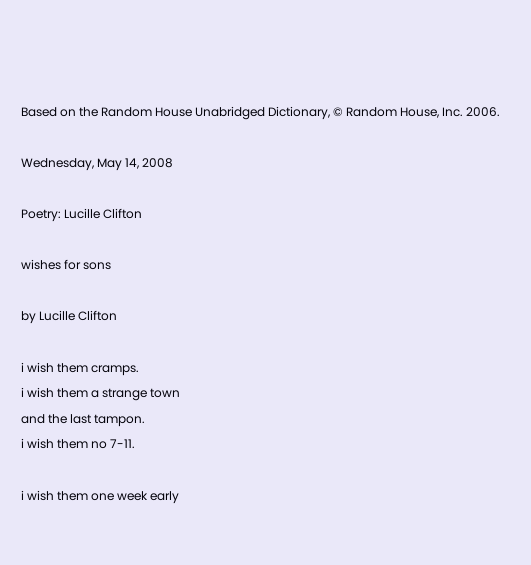Based on the Random House Unabridged Dictionary, © Random House, Inc. 2006.

Wednesday, May 14, 2008

Poetry: Lucille Clifton

wishes for sons

by Lucille Clifton

i wish them cramps.
i wish them a strange town
and the last tampon.
i wish them no 7-11.

i wish them one week early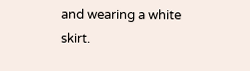and wearing a white skirt.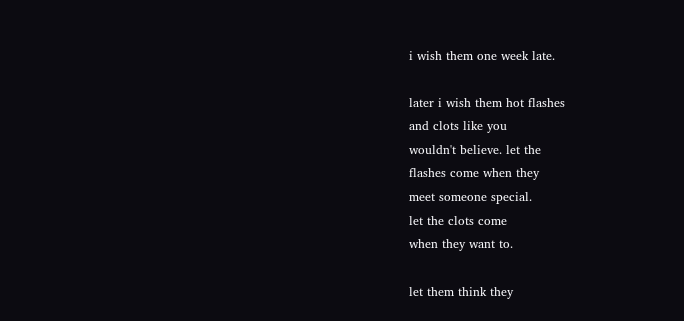i wish them one week late.

later i wish them hot flashes
and clots like you
wouldn't believe. let the
flashes come when they
meet someone special.
let the clots come
when they want to.

let them think they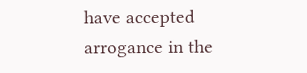have accepted
arrogance in the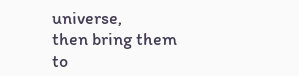universe,
then bring them to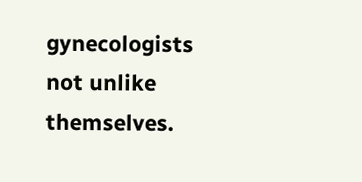gynecologists
not unlike themselves.